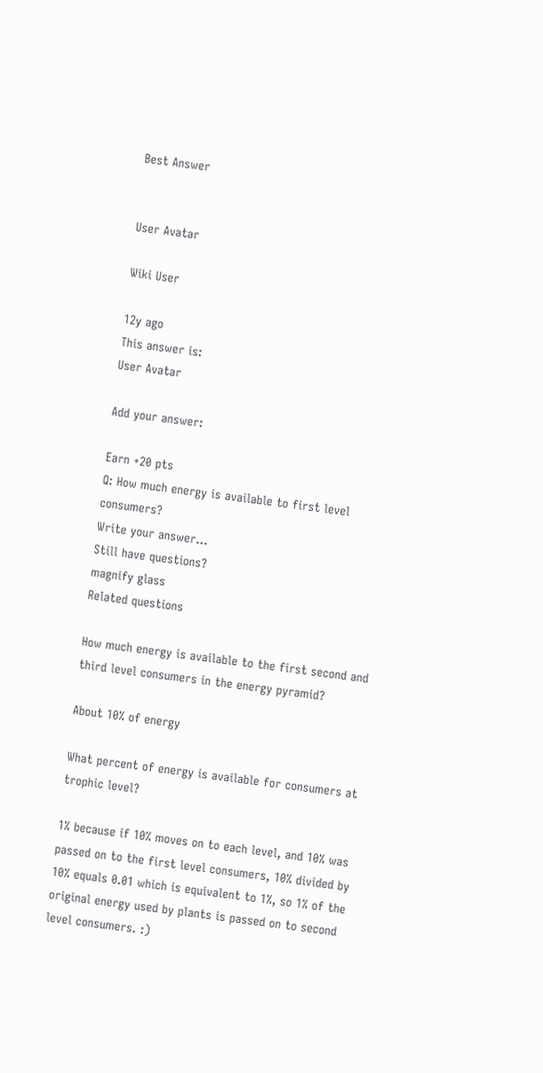Best Answer


User Avatar

Wiki User

12y ago
This answer is:
User Avatar

Add your answer:

Earn +20 pts
Q: How much energy is available to first level consumers?
Write your answer...
Still have questions?
magnify glass
Related questions

How much energy is available to the first second and third level consumers in the energy pyramid?

About 10% of energy

What percent of energy is available for consumers at trophic level?

1% because if 10% moves on to each level, and 10% was passed on to the first level consumers, 10% divided by 10% equals 0.01 which is equivalent to 1%, so 1% of the original energy used by plants is passed on to second level consumers. :)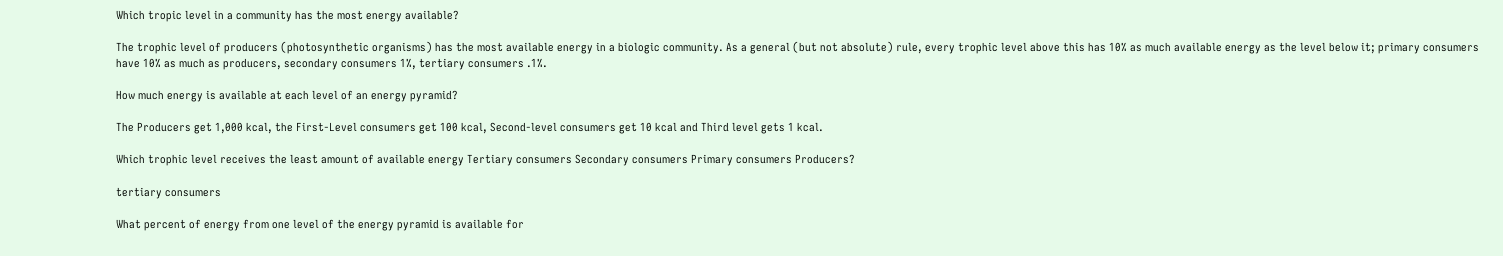Which tropic level in a community has the most energy available?

The trophic level of producers (photosynthetic organisms) has the most available energy in a biologic community. As a general (but not absolute) rule, every trophic level above this has 10% as much available energy as the level below it; primary consumers have 10% as much as producers, secondary consumers 1%, tertiary consumers .1%.

How much energy is available at each level of an energy pyramid?

The Producers get 1,000 kcal, the First-Level consumers get 100 kcal, Second-level consumers get 10 kcal and Third level gets 1 kcal.

Which trophic level receives the least amount of available energy Tertiary consumers Secondary consumers Primary consumers Producers?

tertiary consumers

What percent of energy from one level of the energy pyramid is available for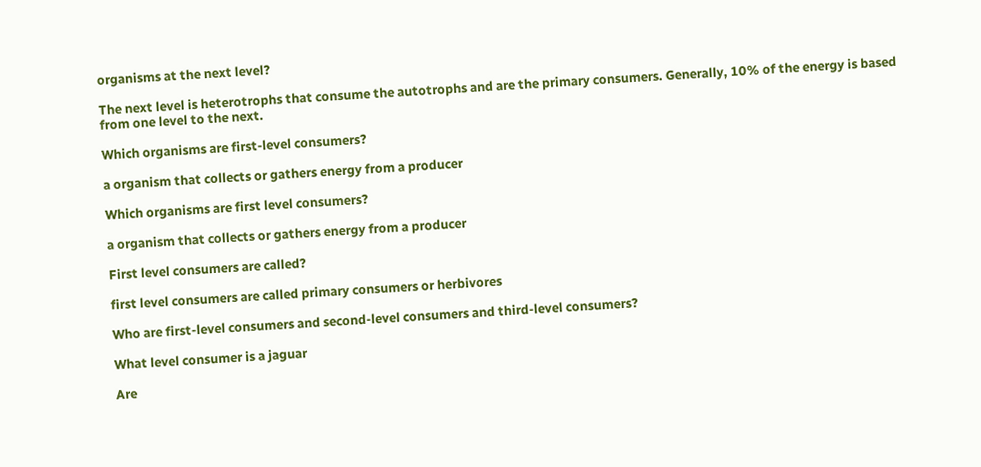organisms at the next level?

The next level is heterotrophs that consume the autotrophs and are the primary consumers. Generally, 10% of the energy is based from one level to the next.

Which organisms are first-level consumers?

a organism that collects or gathers energy from a producer

Which organisms are first level consumers?

a organism that collects or gathers energy from a producer

First level consumers are called?

first level consumers are called primary consumers or herbivores

Who are first-level consumers and second-level consumers and third-level consumers?

What level consumer is a jaguar

Are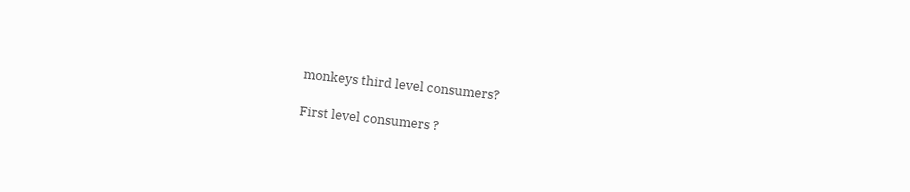monkeys third level consumers?

First level consumers ?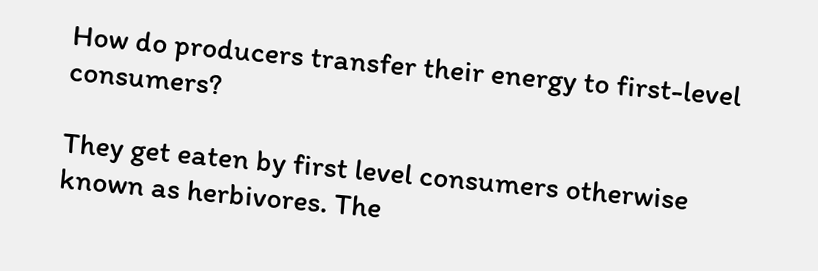How do producers transfer their energy to first-level consumers?

They get eaten by first level consumers otherwise known as herbivores. The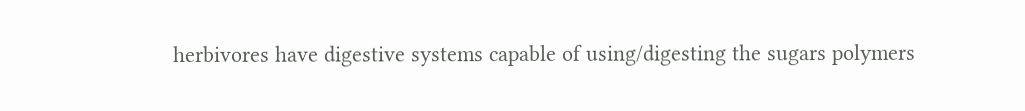herbivores have digestive systems capable of using/digesting the sugars polymers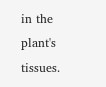in the plant's tissues.